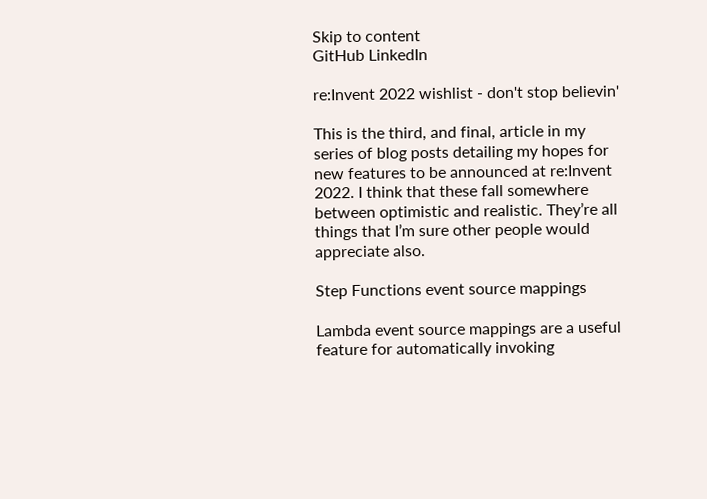Skip to content
GitHub LinkedIn

re:Invent 2022 wishlist - don't stop believin'

This is the third, and final, article in my series of blog posts detailing my hopes for new features to be announced at re:Invent 2022. I think that these fall somewhere between optimistic and realistic. They’re all things that I’m sure other people would appreciate also.

Step Functions event source mappings

Lambda event source mappings are a useful feature for automatically invoking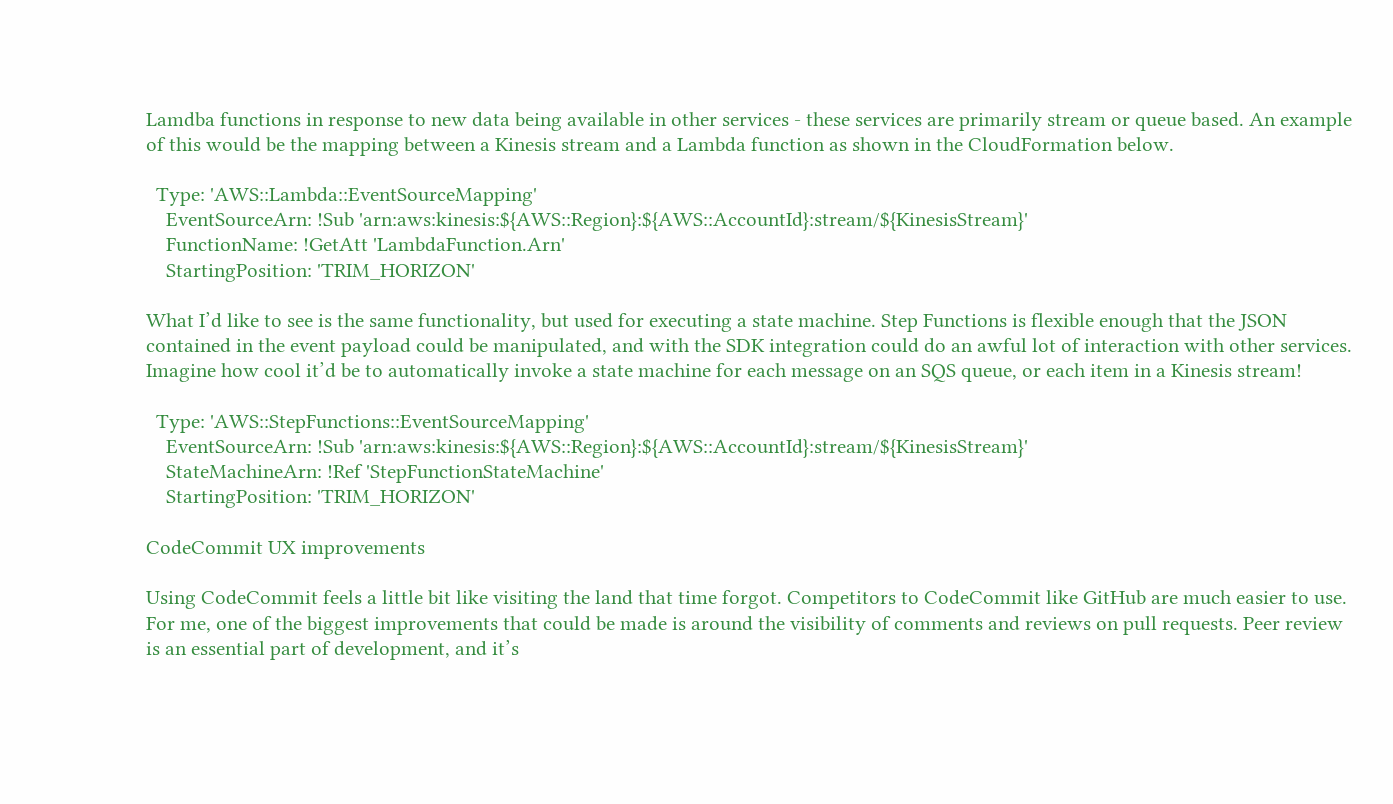Lamdba functions in response to new data being available in other services - these services are primarily stream or queue based. An example of this would be the mapping between a Kinesis stream and a Lambda function as shown in the CloudFormation below.

  Type: 'AWS::Lambda::EventSourceMapping'
    EventSourceArn: !Sub 'arn:aws:kinesis:${AWS::Region}:${AWS::AccountId}:stream/${KinesisStream}'
    FunctionName: !GetAtt 'LambdaFunction.Arn'
    StartingPosition: 'TRIM_HORIZON'

What I’d like to see is the same functionality, but used for executing a state machine. Step Functions is flexible enough that the JSON contained in the event payload could be manipulated, and with the SDK integration could do an awful lot of interaction with other services. Imagine how cool it’d be to automatically invoke a state machine for each message on an SQS queue, or each item in a Kinesis stream!

  Type: 'AWS::StepFunctions::EventSourceMapping'
    EventSourceArn: !Sub 'arn:aws:kinesis:${AWS::Region}:${AWS::AccountId}:stream/${KinesisStream}'
    StateMachineArn: !Ref 'StepFunctionStateMachine'
    StartingPosition: 'TRIM_HORIZON'

CodeCommit UX improvements

Using CodeCommit feels a little bit like visiting the land that time forgot. Competitors to CodeCommit like GitHub are much easier to use. For me, one of the biggest improvements that could be made is around the visibility of comments and reviews on pull requests. Peer review is an essential part of development, and it’s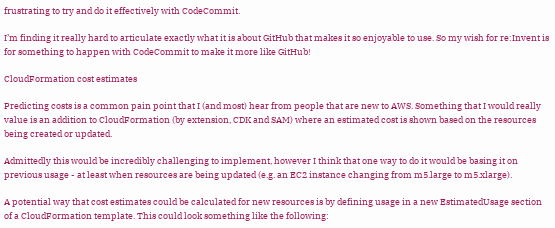frustrating to try and do it effectively with CodeCommit.

I’m finding it really hard to articulate exactly what it is about GitHub that makes it so enjoyable to use. So my wish for re:Invent is for something to happen with CodeCommit to make it more like GitHub!

CloudFormation cost estimates

Predicting costs is a common pain point that I (and most) hear from people that are new to AWS. Something that I would really value is an addition to CloudFormation (by extension, CDK and SAM) where an estimated cost is shown based on the resources being created or updated.

Admittedly this would be incredibly challenging to implement, however I think that one way to do it would be basing it on previous usage - at least when resources are being updated (e.g. an EC2 instance changing from m5.large to m5.xlarge).

A potential way that cost estimates could be calculated for new resources is by defining usage in a new EstimatedUsage section of a CloudFormation template. This could look something like the following: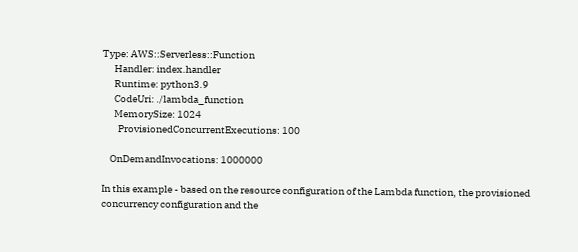Type: AWS::Serverless::Function
      Handler: index.handler
      Runtime: python3.9
      CodeUri: ./lambda_function
      MemorySize: 1024
        ProvisionedConcurrentExecutions: 100

    OnDemandInvocations: 1000000

In this example - based on the resource configuration of the Lambda function, the provisioned concurrency configuration and the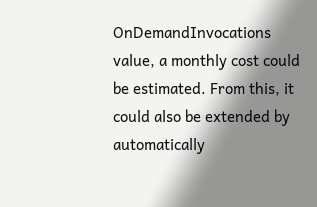OnDemandInvocations value, a monthly cost could be estimated. From this, it could also be extended by automatically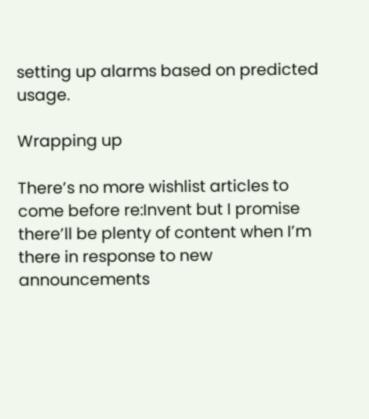setting up alarms based on predicted usage.

Wrapping up

There’s no more wishlist articles to come before re:Invent but I promise there’ll be plenty of content when I’m there in response to new announcements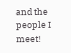and the people I meet!